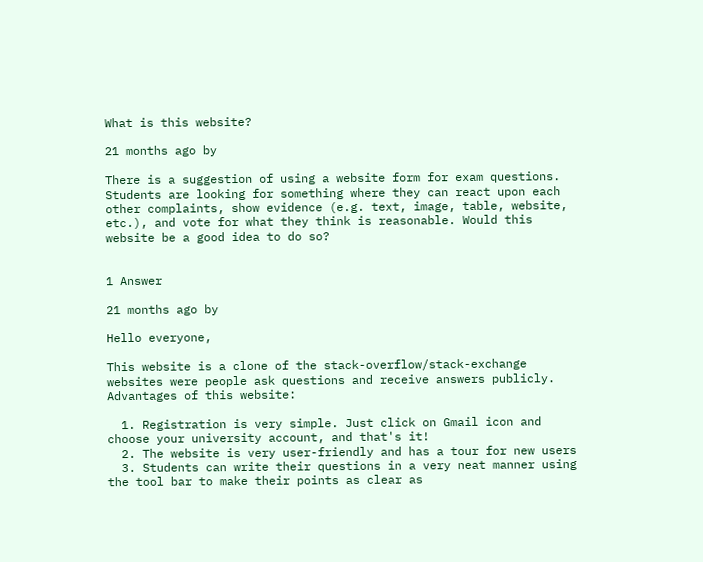What is this website?

21 months ago by

There is a suggestion of using a website form for exam questions. Students are looking for something where they can react upon each other complaints, show evidence (e.g. text, image, table, website, etc.), and vote for what they think is reasonable. Would this website be a good idea to do so?


1 Answer

21 months ago by

Hello everyone,

This website is a clone of the stack-overflow/stack-exchange websites were people ask questions and receive answers publicly.  Advantages of this website:

  1. Registration is very simple. Just click on Gmail icon and choose your university account, and that's it!
  2. The website is very user-friendly and has a tour for new users
  3. Students can write their questions in a very neat manner using the tool bar to make their points as clear as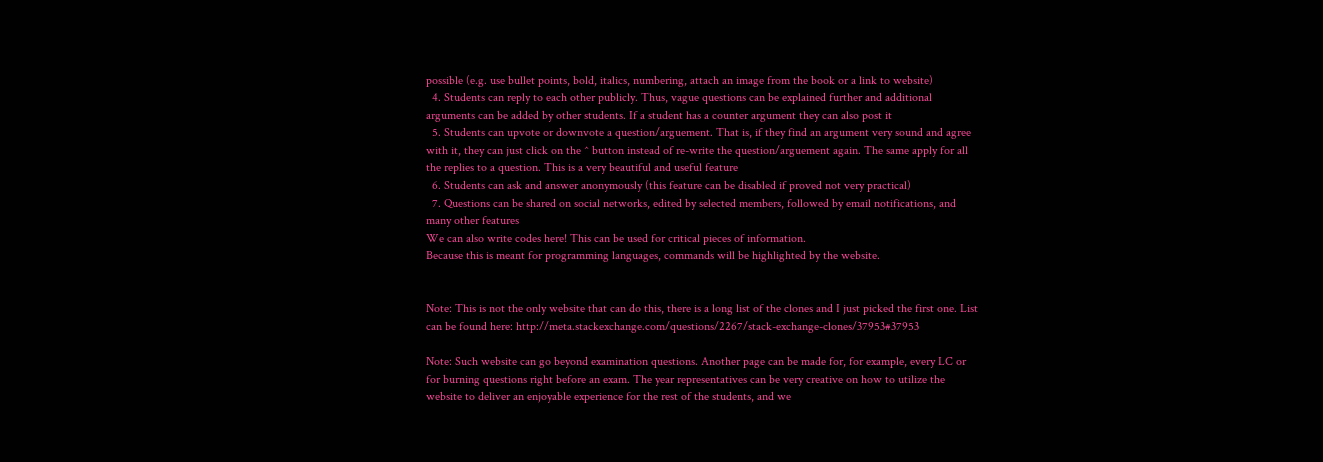possible (e.g. use bullet points, bold, italics, numbering, attach an image from the book or a link to website)
  4. Students can reply to each other publicly. Thus, vague questions can be explained further and additional arguments can be added by other students. If a student has a counter argument they can also post it
  5. Students can upvote or downvote a question/arguement. That is, if they find an argument very sound and agree with it, they can just click on the ^ button instead of re-write the question/arguement again. The same apply for all the replies to a question. This is a very beautiful and useful feature
  6. Students can ask and answer anonymously (this feature can be disabled if proved not very practical)
  7. Questions can be shared on social networks, edited by selected members, followed by email notifications, and many other features
We can also write codes here! This can be used for critical pieces of information.
Because this is meant for programming languages, commands will be highlighted by the website.


Note: This is not the only website that can do this, there is a long list of the clones and I just picked the first one. List can be found here: http://meta.stackexchange.com/questions/2267/stack-exchange-clones/37953#37953

Note: Such website can go beyond examination questions. Another page can be made for, for example, every LC or for burning questions right before an exam. The year representatives can be very creative on how to utilize the website to deliver an enjoyable experience for the rest of the students, and we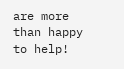are more than happy to help!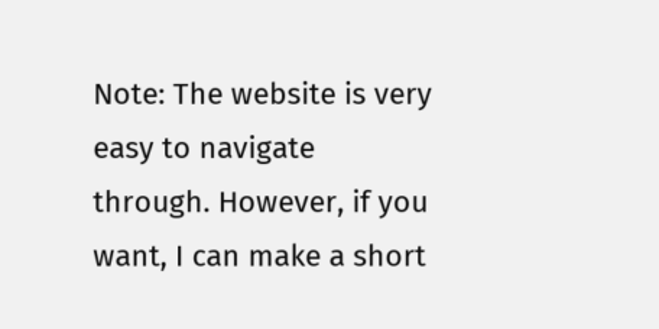Note: The website is very easy to navigate through. However, if you want, I can make a short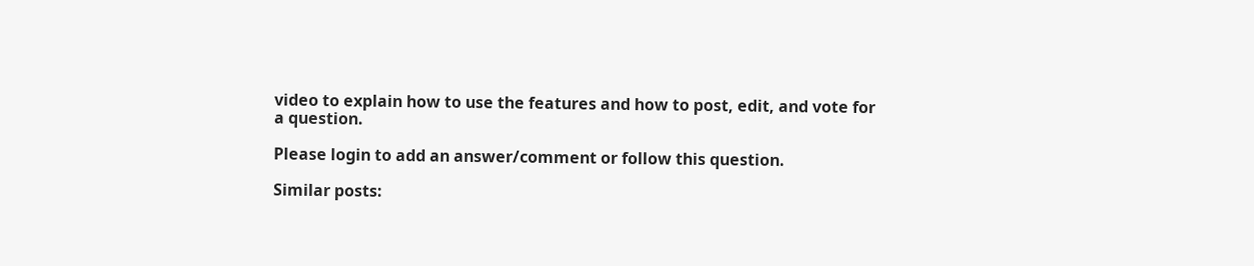video to explain how to use the features and how to post, edit, and vote for a question.

Please login to add an answer/comment or follow this question.

Similar posts: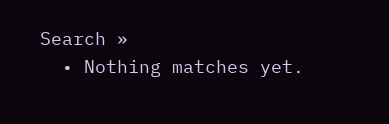Search »
  • Nothing matches yet.